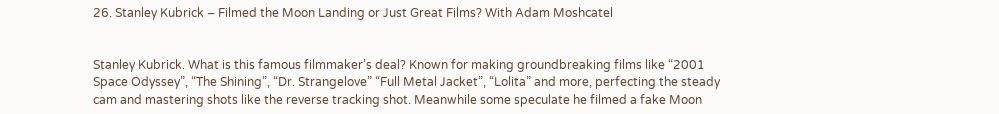26. Stanley Kubrick – Filmed the Moon Landing or Just Great Films? With Adam Moshcatel


Stanley Kubrick. What is this famous filmmaker’s deal? Known for making groundbreaking films like “2001 Space Odyssey”, “The Shining”, “Dr. Strangelove” “Full Metal Jacket”, “Lolita” and more, perfecting the steady cam and mastering shots like the reverse tracking shot. Meanwhile some speculate he filmed a fake Moon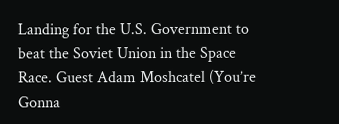Landing for the U.S. Government to beat the Soviet Union in the Space Race. Guest Adam Moshcatel (You’re Gonna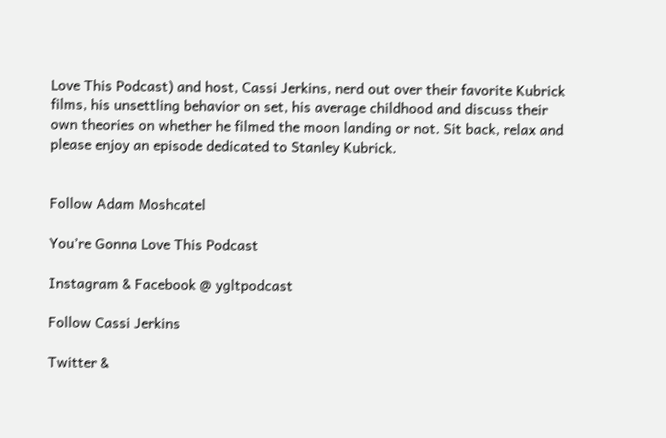Love This Podcast) and host, Cassi Jerkins, nerd out over their favorite Kubrick films, his unsettling behavior on set, his average childhood and discuss their own theories on whether he filmed the moon landing or not. Sit back, relax and please enjoy an episode dedicated to Stanley Kubrick.


Follow Adam Moshcatel

You’re Gonna Love This Podcast

Instagram & Facebook @ ygltpodcast

Follow Cassi Jerkins

Twitter &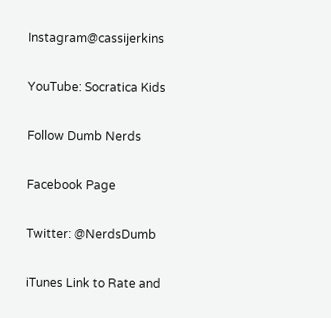Instagram@cassijerkins

YouTube: Socratica Kids

Follow Dumb Nerds

Facebook Page

Twitter: @NerdsDumb

iTunes Link to Rate and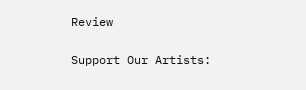Review

Support Our Artists: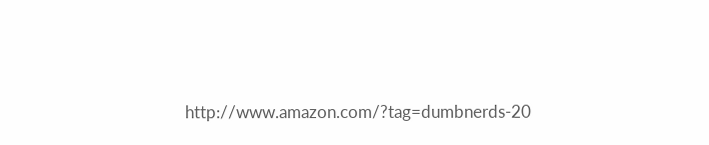http://www.amazon.com/?tag=dumbnerds-20